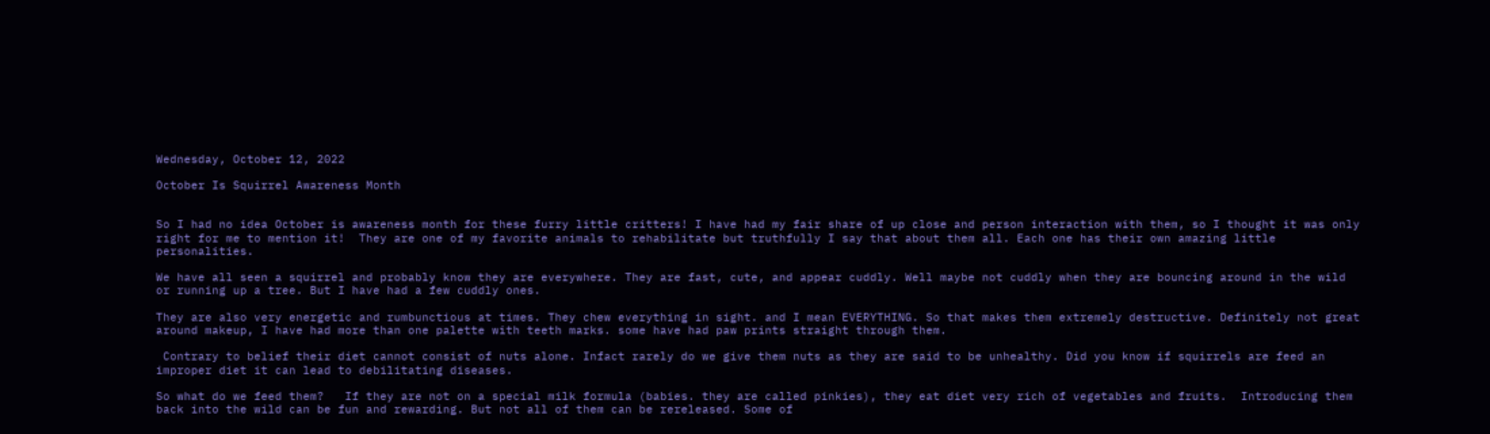Wednesday, October 12, 2022

October Is Squirrel Awareness Month


So I had no idea October is awareness month for these furry little critters! I have had my fair share of up close and person interaction with them, so I thought it was only right for me to mention it!  They are one of my favorite animals to rehabilitate but truthfully I say that about them all. Each one has their own amazing little personalities.

We have all seen a squirrel and probably know they are everywhere. They are fast, cute, and appear cuddly. Well maybe not cuddly when they are bouncing around in the wild or running up a tree. But I have had a few cuddly ones.

They are also very energetic and rumbunctious at times. They chew everything in sight. and I mean EVERYTHING. So that makes them extremely destructive. Definitely not great around makeup, I have had more than one palette with teeth marks. some have had paw prints straight through them.

 Contrary to belief their diet cannot consist of nuts alone. Infact rarely do we give them nuts as they are said to be unhealthy. Did you know if squirrels are feed an improper diet it can lead to debilitating diseases.

So what do we feed them?   If they are not on a special milk formula (babies. they are called pinkies), they eat diet very rich of vegetables and fruits.  Introducing them back into the wild can be fun and rewarding. But not all of them can be rereleased. Some of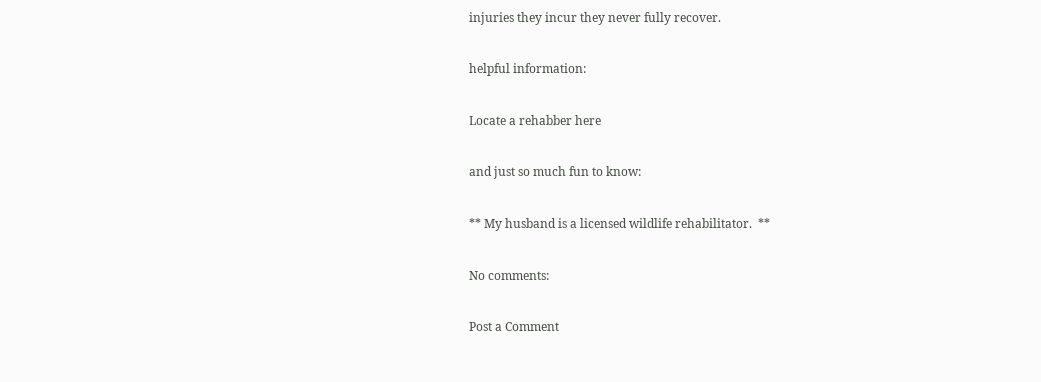injuries they incur they never fully recover.

helpful information:

Locate a rehabber here

and just so much fun to know:

** My husband is a licensed wildlife rehabilitator.  **

No comments:

Post a Comment